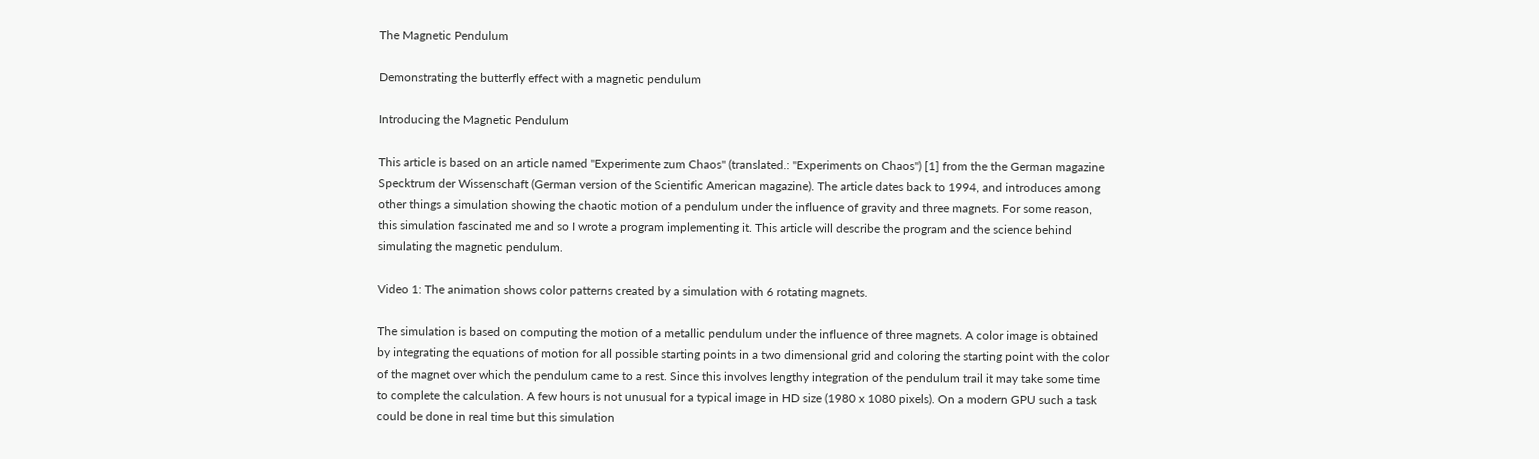The Magnetic Pendulum

Demonstrating the butterfly effect with a magnetic pendulum

Introducing the Magnetic Pendulum

This article is based on an article named "Experimente zum Chaos" (translated.: "Experiments on Chaos") [1] from the the German magazine Specktrum der Wissenschaft (German version of the Scientific American magazine). The article dates back to 1994, and introduces among other things a simulation showing the chaotic motion of a pendulum under the influence of gravity and three magnets. For some reason, this simulation fascinated me and so I wrote a program implementing it. This article will describe the program and the science behind simulating the magnetic pendulum.

Video 1: The animation shows color patterns created by a simulation with 6 rotating magnets.

The simulation is based on computing the motion of a metallic pendulum under the influence of three magnets. A color image is obtained by integrating the equations of motion for all possible starting points in a two dimensional grid and coloring the starting point with the color of the magnet over which the pendulum came to a rest. Since this involves lengthy integration of the pendulum trail it may take some time to complete the calculation. A few hours is not unusual for a typical image in HD size (1980 x 1080 pixels). On a modern GPU such a task could be done in real time but this simulation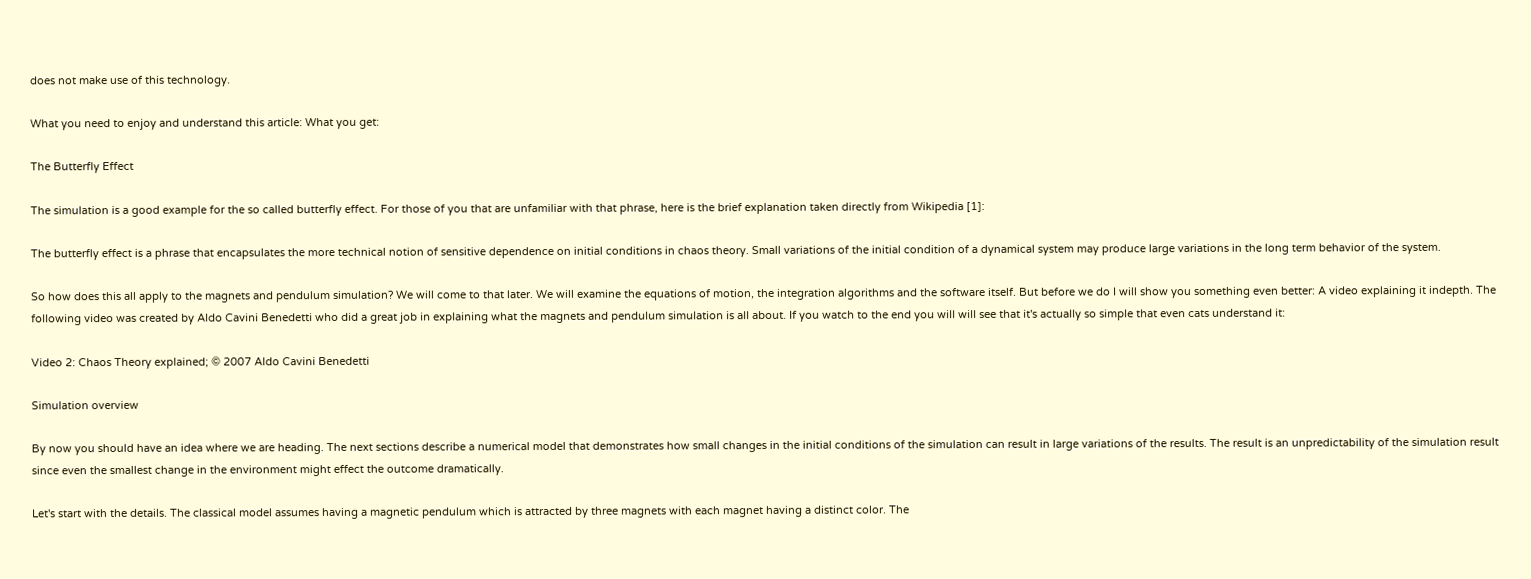does not make use of this technology.

What you need to enjoy and understand this article: What you get:

The Butterfly Effect

The simulation is a good example for the so called butterfly effect. For those of you that are unfamiliar with that phrase, here is the brief explanation taken directly from Wikipedia [1]:

The butterfly effect is a phrase that encapsulates the more technical notion of sensitive dependence on initial conditions in chaos theory. Small variations of the initial condition of a dynamical system may produce large variations in the long term behavior of the system.

So how does this all apply to the magnets and pendulum simulation? We will come to that later. We will examine the equations of motion, the integration algorithms and the software itself. But before we do I will show you something even better: A video explaining it indepth. The following video was created by Aldo Cavini Benedetti who did a great job in explaining what the magnets and pendulum simulation is all about. If you watch to the end you will will see that it's actually so simple that even cats understand it:

Video 2: Chaos Theory explained; © 2007 Aldo Cavini Benedetti

Simulation overview

By now you should have an idea where we are heading. The next sections describe a numerical model that demonstrates how small changes in the initial conditions of the simulation can result in large variations of the results. The result is an unpredictability of the simulation result since even the smallest change in the environment might effect the outcome dramatically.

Let's start with the details. The classical model assumes having a magnetic pendulum which is attracted by three magnets with each magnet having a distinct color. The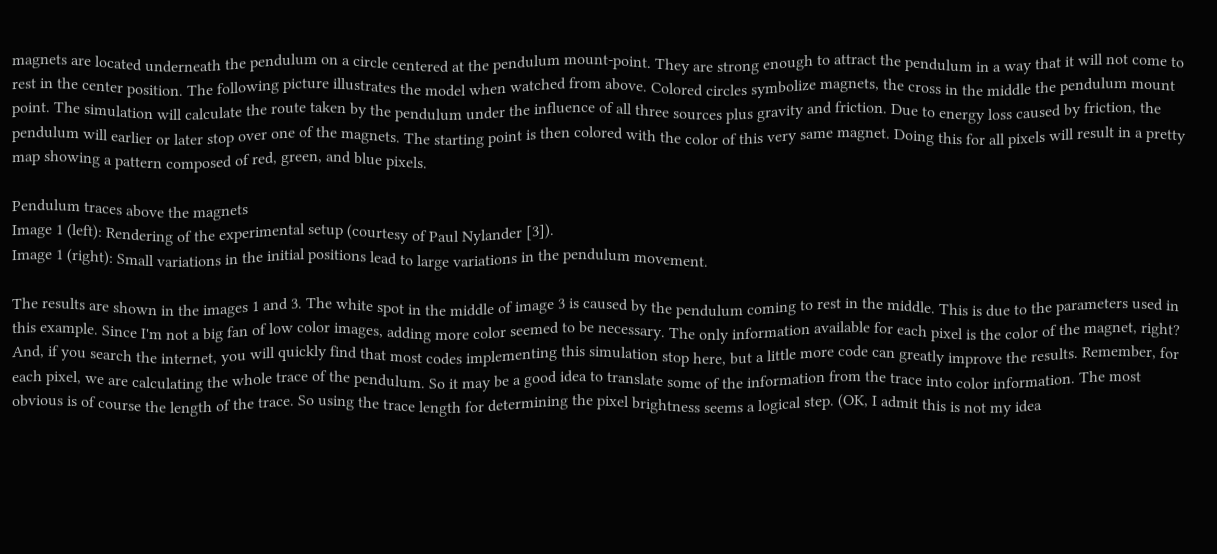magnets are located underneath the pendulum on a circle centered at the pendulum mount-point. They are strong enough to attract the pendulum in a way that it will not come to rest in the center position. The following picture illustrates the model when watched from above. Colored circles symbolize magnets, the cross in the middle the pendulum mount point. The simulation will calculate the route taken by the pendulum under the influence of all three sources plus gravity and friction. Due to energy loss caused by friction, the pendulum will earlier or later stop over one of the magnets. The starting point is then colored with the color of this very same magnet. Doing this for all pixels will result in a pretty map showing a pattern composed of red, green, and blue pixels.

Pendulum traces above the magnets
Image 1 (left): Rendering of the experimental setup (courtesy of Paul Nylander [3]).
Image 1 (right): Small variations in the initial positions lead to large variations in the pendulum movement.

The results are shown in the images 1 and 3. The white spot in the middle of image 3 is caused by the pendulum coming to rest in the middle. This is due to the parameters used in this example. Since I'm not a big fan of low color images, adding more color seemed to be necessary. The only information available for each pixel is the color of the magnet, right? And, if you search the internet, you will quickly find that most codes implementing this simulation stop here, but a little more code can greatly improve the results. Remember, for each pixel, we are calculating the whole trace of the pendulum. So it may be a good idea to translate some of the information from the trace into color information. The most obvious is of course the length of the trace. So using the trace length for determining the pixel brightness seems a logical step. (OK, I admit this is not my idea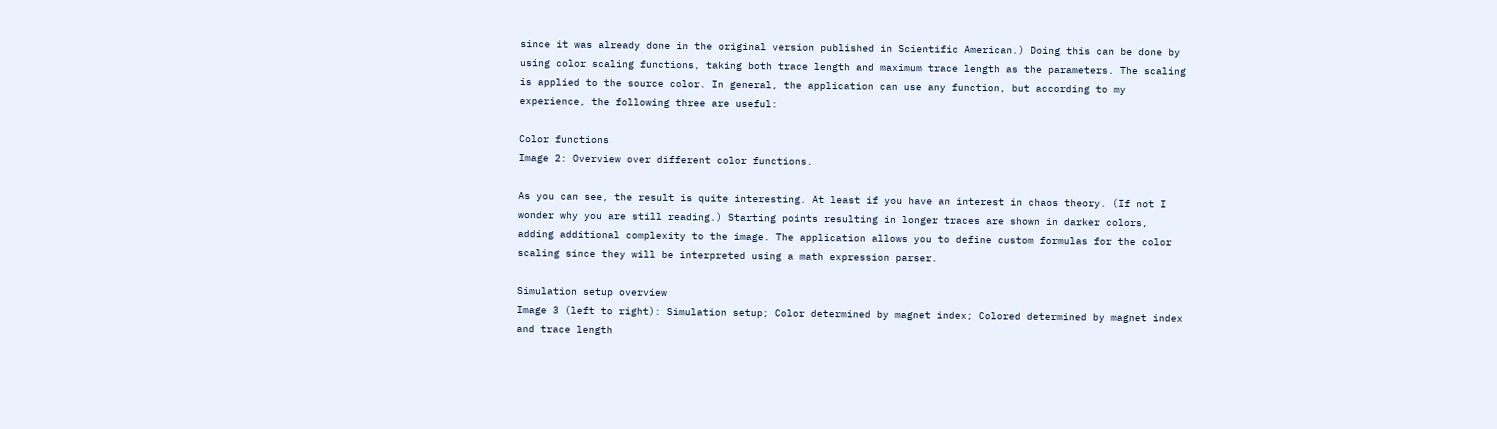since it was already done in the original version published in Scientific American.) Doing this can be done by using color scaling functions, taking both trace length and maximum trace length as the parameters. The scaling is applied to the source color. In general, the application can use any function, but according to my experience, the following three are useful:

Color functions
Image 2: Overview over different color functions.

As you can see, the result is quite interesting. At least if you have an interest in chaos theory. (If not I wonder why you are still reading.) Starting points resulting in longer traces are shown in darker colors, adding additional complexity to the image. The application allows you to define custom formulas for the color scaling since they will be interpreted using a math expression parser.

Simulation setup overview
Image 3 (left to right): Simulation setup; Color determined by magnet index; Colored determined by magnet index and trace length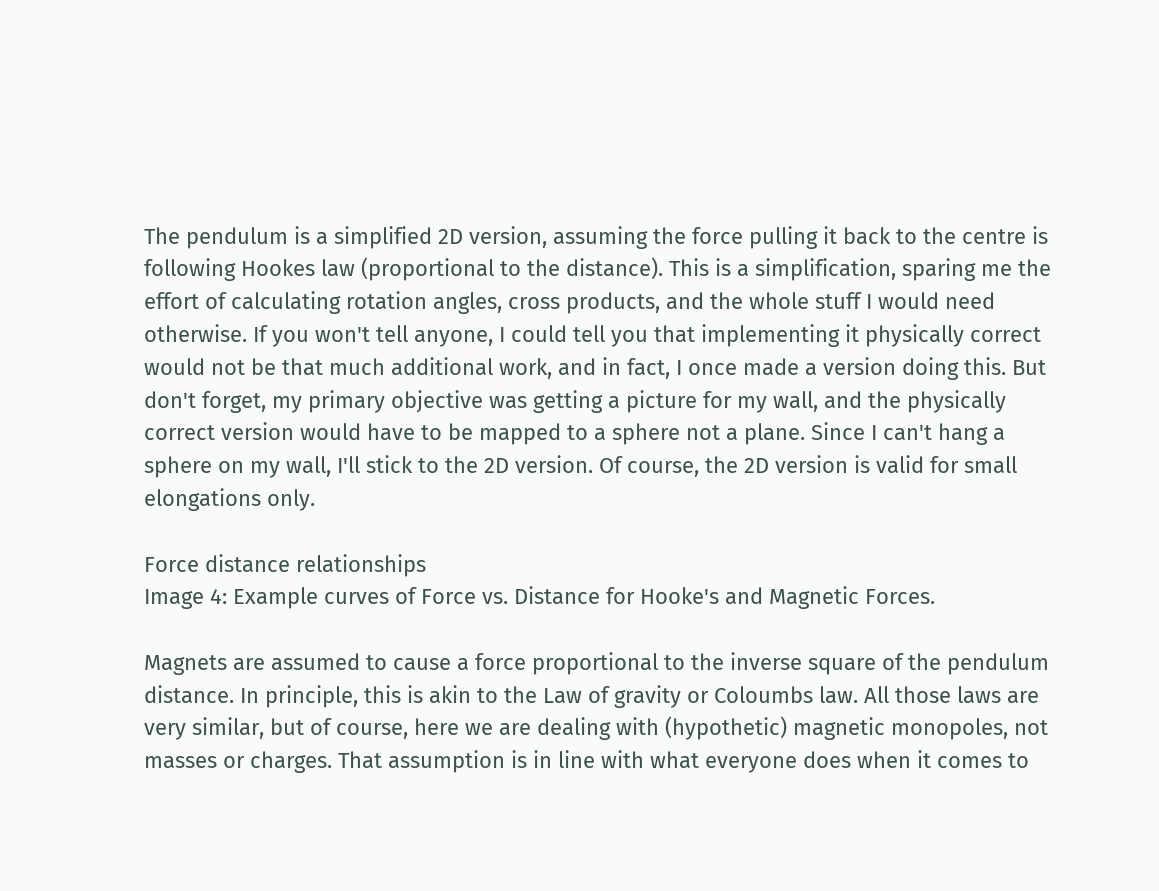The pendulum is a simplified 2D version, assuming the force pulling it back to the centre is following Hookes law (proportional to the distance). This is a simplification, sparing me the effort of calculating rotation angles, cross products, and the whole stuff I would need otherwise. If you won't tell anyone, I could tell you that implementing it physically correct would not be that much additional work, and in fact, I once made a version doing this. But don't forget, my primary objective was getting a picture for my wall, and the physically correct version would have to be mapped to a sphere not a plane. Since I can't hang a sphere on my wall, I'll stick to the 2D version. Of course, the 2D version is valid for small elongations only.

Force distance relationships
Image 4: Example curves of Force vs. Distance for Hooke's and Magnetic Forces.

Magnets are assumed to cause a force proportional to the inverse square of the pendulum distance. In principle, this is akin to the Law of gravity or Coloumbs law. All those laws are very similar, but of course, here we are dealing with (hypothetic) magnetic monopoles, not masses or charges. That assumption is in line with what everyone does when it comes to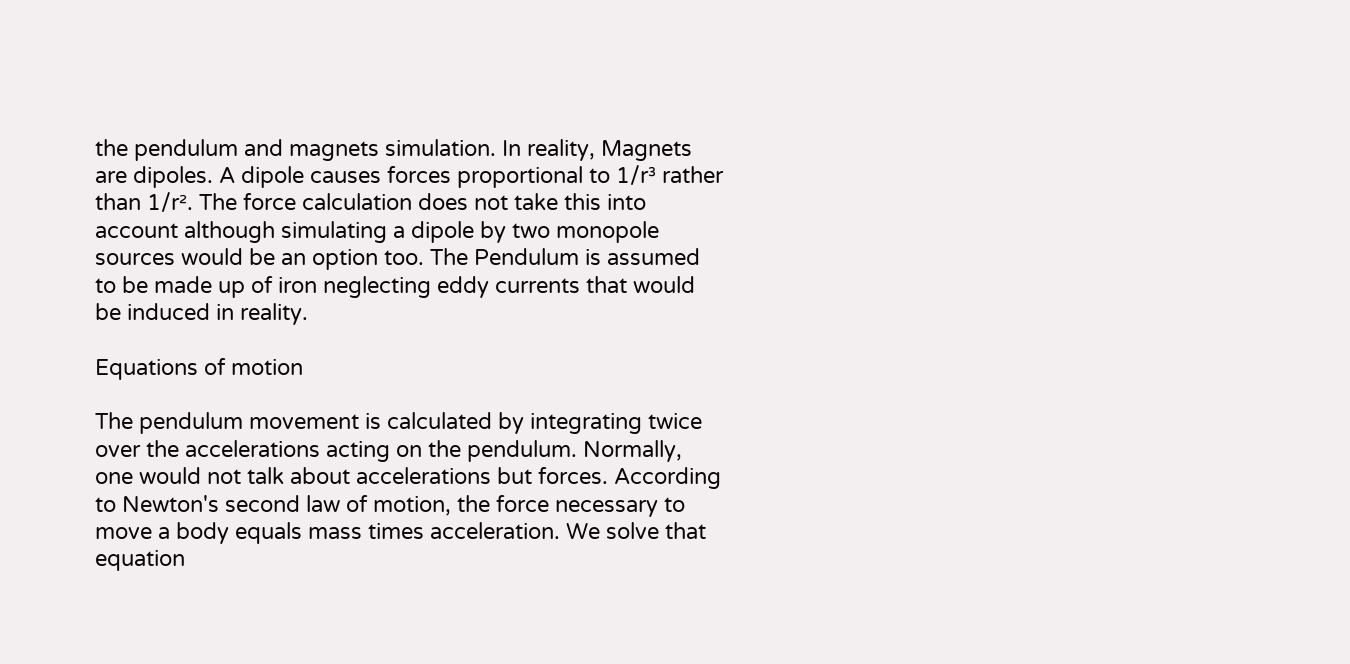the pendulum and magnets simulation. In reality, Magnets are dipoles. A dipole causes forces proportional to 1/r³ rather than 1/r². The force calculation does not take this into account although simulating a dipole by two monopole sources would be an option too. The Pendulum is assumed to be made up of iron neglecting eddy currents that would be induced in reality.

Equations of motion

The pendulum movement is calculated by integrating twice over the accelerations acting on the pendulum. Normally, one would not talk about accelerations but forces. According to Newton's second law of motion, the force necessary to move a body equals mass times acceleration. We solve that equation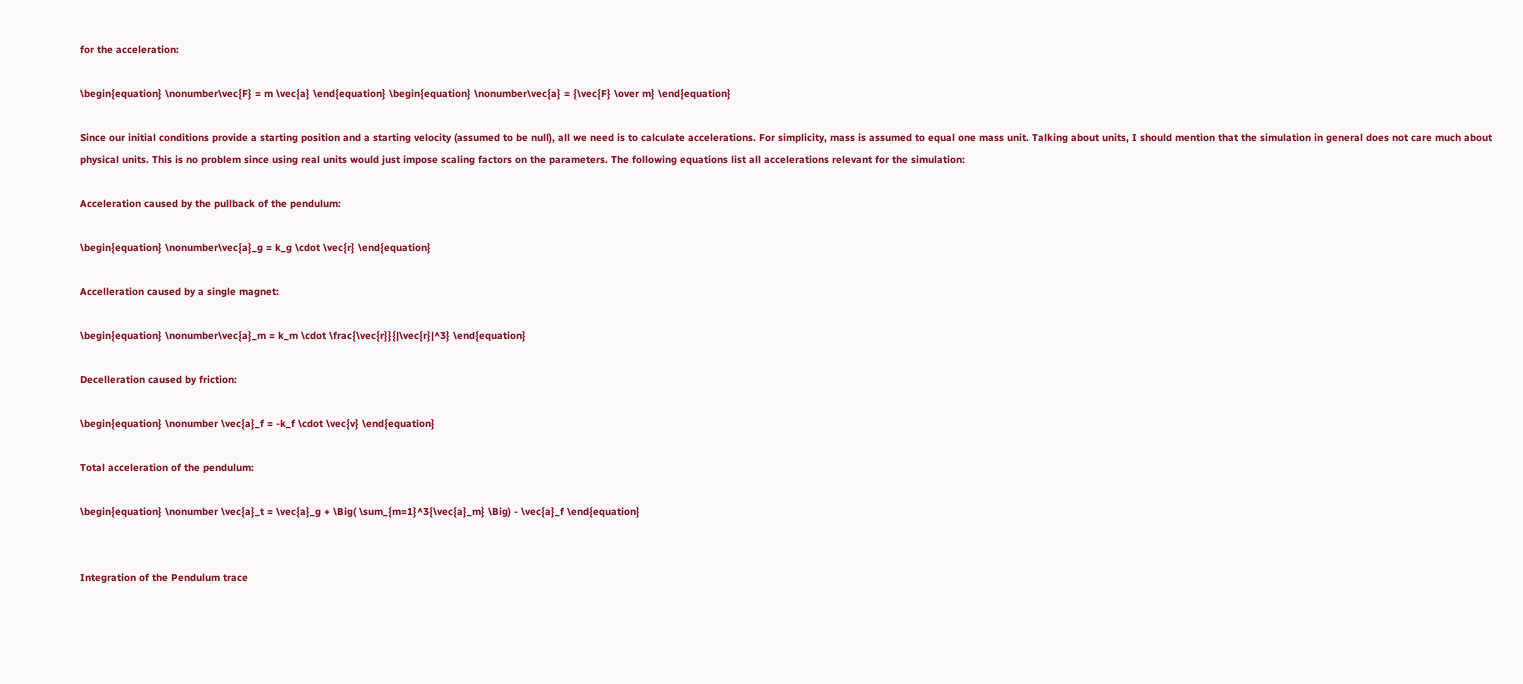for the acceleration:

\begin{equation} \nonumber\vec{F} = m \vec{a} \end{equation} \begin{equation} \nonumber\vec{a} = {\vec{F} \over m} \end{equation}

Since our initial conditions provide a starting position and a starting velocity (assumed to be null), all we need is to calculate accelerations. For simplicity, mass is assumed to equal one mass unit. Talking about units, I should mention that the simulation in general does not care much about physical units. This is no problem since using real units would just impose scaling factors on the parameters. The following equations list all accelerations relevant for the simulation:

Acceleration caused by the pullback of the pendulum:

\begin{equation} \nonumber\vec{a}_g = k_g \cdot \vec{r} \end{equation}

Accelleration caused by a single magnet:

\begin{equation} \nonumber\vec{a}_m = k_m \cdot \frac{\vec{r}}{|\vec{r}|^3} \end{equation}

Decelleration caused by friction:

\begin{equation} \nonumber \vec{a}_f = -k_f \cdot \vec{v} \end{equation}

Total acceleration of the pendulum:

\begin{equation} \nonumber \vec{a}_t = \vec{a}_g + \Big( \sum_{m=1}^3{\vec{a}_m} \Big) - \vec{a}_f \end{equation}


Integration of the Pendulum trace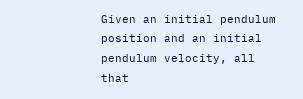Given an initial pendulum position and an initial pendulum velocity, all that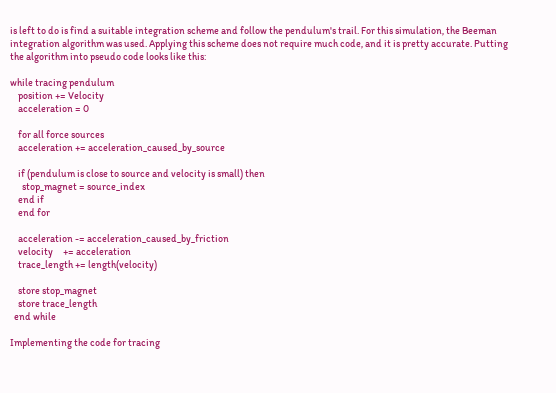is left to do is find a suitable integration scheme and follow the pendulum's trail. For this simulation, the Beeman integration algorithm was used. Applying this scheme does not require much code, and it is pretty accurate. Putting the algorithm into pseudo code looks like this:

while tracing pendulum
    position += Velocity
    acceleration = 0

    for all force sources
    acceleration += acceleration_caused_by_source

    if (pendulum is close to source and velocity is small) then
      stop_magnet = source_index
    end if
    end for

    acceleration -= acceleration_caused_by_friction
    velocity     += acceleration
    trace_length += length(velocity)

    store stop_magnet
    store trace_length
  end while

Implementing the code for tracing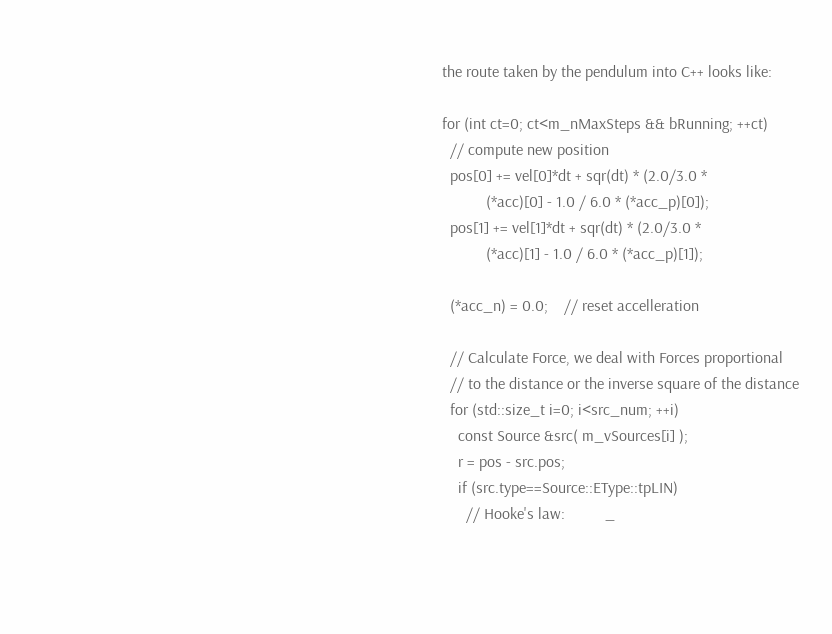the route taken by the pendulum into C++ looks like:

for (int ct=0; ct<m_nMaxSteps && bRunning; ++ct)
  // compute new position
  pos[0] += vel[0]*dt + sqr(dt) * (2.0/3.0 *
           (*acc)[0] - 1.0 / 6.0 * (*acc_p)[0]);
  pos[1] += vel[1]*dt + sqr(dt) * (2.0/3.0 *
           (*acc)[1] - 1.0 / 6.0 * (*acc_p)[1]);

  (*acc_n) = 0.0;    // reset accelleration

  // Calculate Force, we deal with Forces proportional
  // to the distance or the inverse square of the distance
  for (std::size_t i=0; i<src_num; ++i)
    const Source &src( m_vSources[i] );
    r = pos - src.pos;
    if (src.type==Source::EType::tpLIN)
      // Hooke's law:          _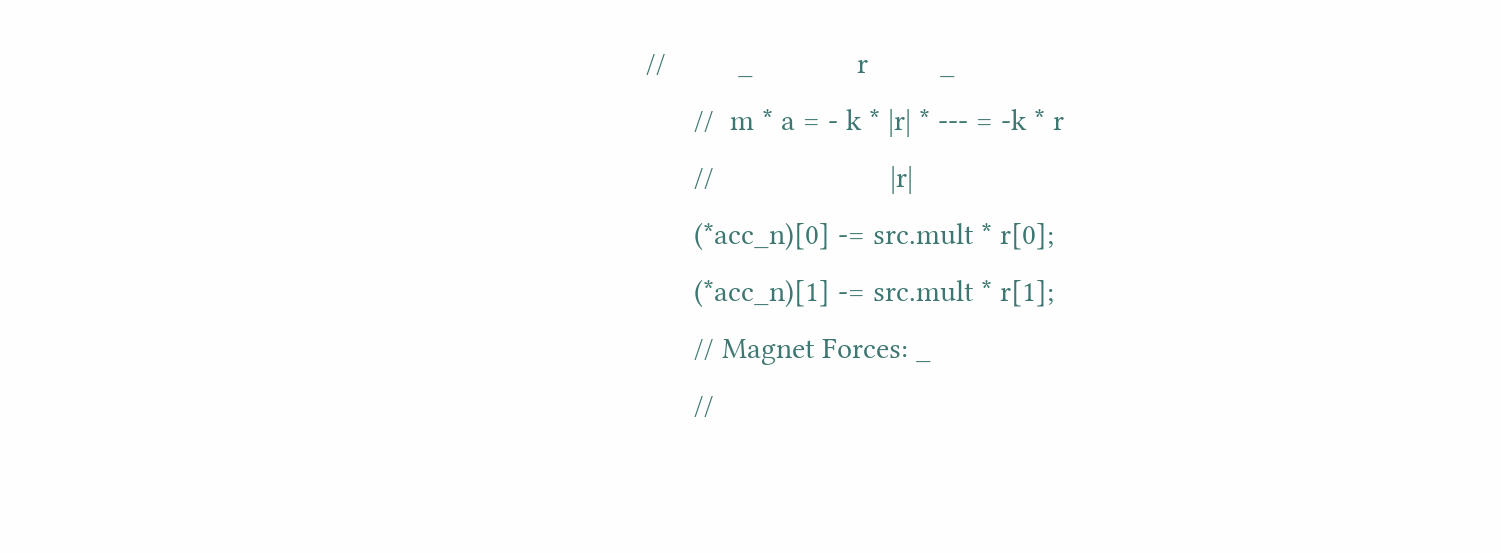//         _             r         _
      //  m * a = - k * |r| * --- = -k * r
      //                      |r|
      (*acc_n)[0] -= src.mult * r[0];
      (*acc_n)[1] -= src.mult * r[1];
      // Magnet Forces: _
      //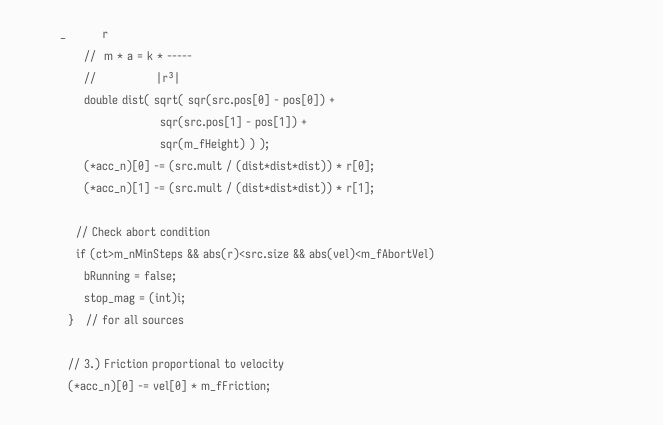_         r
      //  m * a = k * -----
      //               |r³|
      double dist( sqrt( sqr(src.pos[0] - pos[0]) +
                         sqr(src.pos[1] - pos[1]) +
                         sqr(m_fHeight) ) );
      (*acc_n)[0] -= (src.mult / (dist*dist*dist)) * r[0];
      (*acc_n)[1] -= (src.mult / (dist*dist*dist)) * r[1];

    // Check abort condition
    if (ct>m_nMinSteps && abs(r)<src.size && abs(vel)<m_fAbortVel)
      bRunning = false;
      stop_mag = (int)i;
  }   // for all sources

  // 3.) Friction proportional to velocity
  (*acc_n)[0] -= vel[0] * m_fFriction;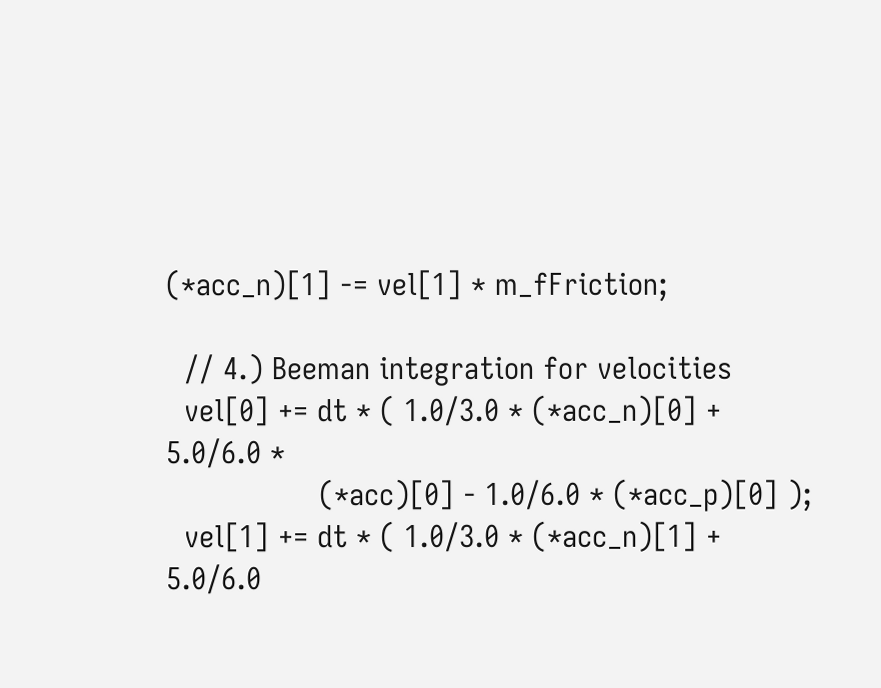(*acc_n)[1] -= vel[1] * m_fFriction;

  // 4.) Beeman integration for velocities
  vel[0] += dt * ( 1.0/3.0 * (*acc_n)[0] + 5.0/6.0 *
                 (*acc)[0] - 1.0/6.0 * (*acc_p)[0] );
  vel[1] += dt * ( 1.0/3.0 * (*acc_n)[1] + 5.0/6.0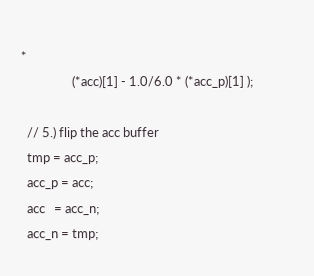*
                 (*acc)[1] - 1.0/6.0 * (*acc_p)[1] );

  // 5.) flip the acc buffer
  tmp = acc_p;
  acc_p = acc;
  acc   = acc_n;
  acc_n = tmp;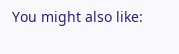You might also like: